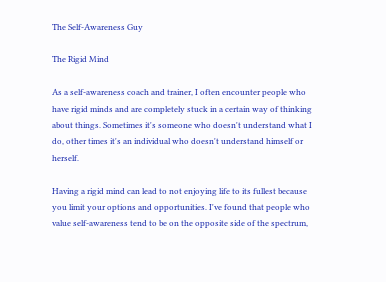The Self-Awareness Guy

The Rigid Mind

As a self-awareness coach and trainer, I often encounter people who have rigid minds and are completely stuck in a certain way of thinking about things. Sometimes it's someone who doesn't understand what I do, other times it's an individual who doesn't understand himself or herself.

Having a rigid mind can lead to not enjoying life to its fullest because you limit your options and opportunities. I've found that people who value self-awareness tend to be on the opposite side of the spectrum,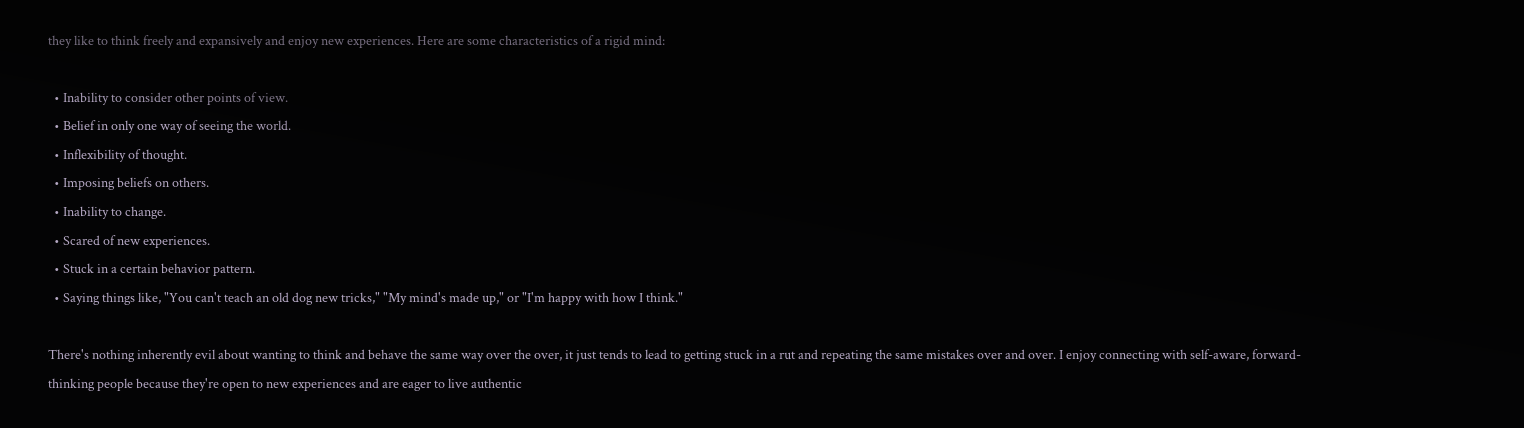they like to think freely and expansively and enjoy new experiences. Here are some characteristics of a rigid mind:

  • Inability to consider other points of view.
  • Belief in only one way of seeing the world.
  • Inflexibility of thought.
  • Imposing beliefs on others.
  • Inability to change.
  • Scared of new experiences.
  • Stuck in a certain behavior pattern.
  • Saying things like, "You can't teach an old dog new tricks," "My mind's made up," or "I'm happy with how I think."

There's nothing inherently evil about wanting to think and behave the same way over the over, it just tends to lead to getting stuck in a rut and repeating the same mistakes over and over. I enjoy connecting with self-aware, forward-thinking people because they're open to new experiences and are eager to live authentic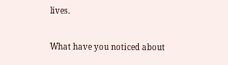lives.

What have you noticed about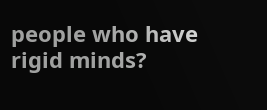people who have rigid minds?